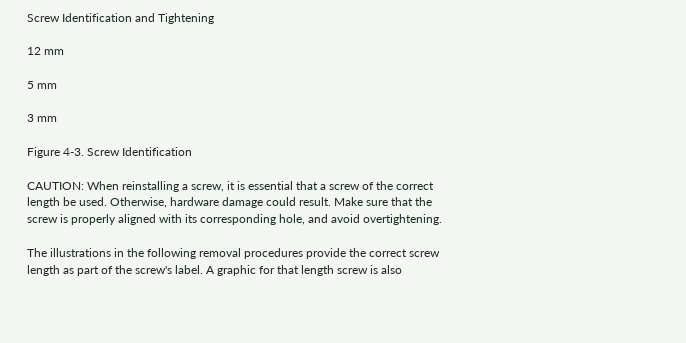Screw Identification and Tightening

12 mm

5 mm

3 mm

Figure 4-3. Screw Identification

CAUTION: When reinstalling a screw, it is essential that a screw of the correct length be used. Otherwise, hardware damage could result. Make sure that the screw is properly aligned with its corresponding hole, and avoid overtightening.

The illustrations in the following removal procedures provide the correct screw length as part of the screw's label. A graphic for that length screw is also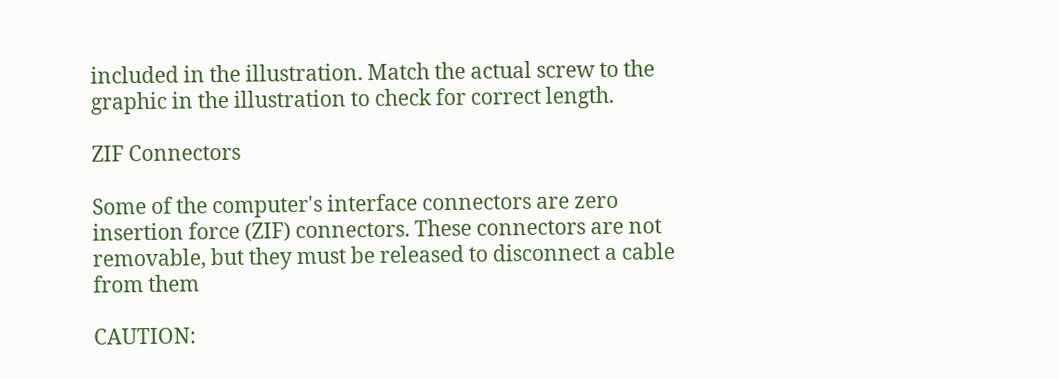included in the illustration. Match the actual screw to the graphic in the illustration to check for correct length.

ZIF Connectors

Some of the computer's interface connectors are zero insertion force (ZIF) connectors. These connectors are not removable, but they must be released to disconnect a cable from them

CAUTION: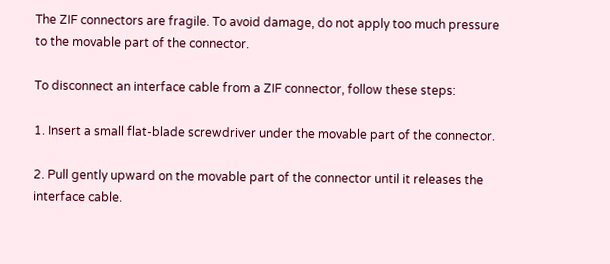The ZIF connectors are fragile. To avoid damage, do not apply too much pressure to the movable part of the connector.

To disconnect an interface cable from a ZIF connector, follow these steps:

1. Insert a small flat-blade screwdriver under the movable part of the connector.

2. Pull gently upward on the movable part of the connector until it releases the interface cable.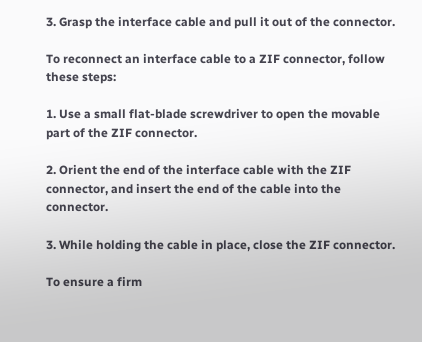3. Grasp the interface cable and pull it out of the connector.

To reconnect an interface cable to a ZIF connector, follow these steps:

1. Use a small flat-blade screwdriver to open the movable part of the ZIF connector.

2. Orient the end of the interface cable with the ZIF connector, and insert the end of the cable into the connector.

3. While holding the cable in place, close the ZIF connector.

To ensure a firm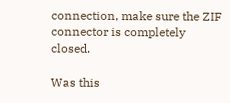connection, make sure the ZIF connector is completely closed.

Was this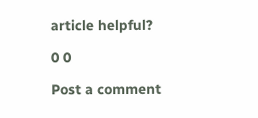article helpful?

0 0

Post a comment